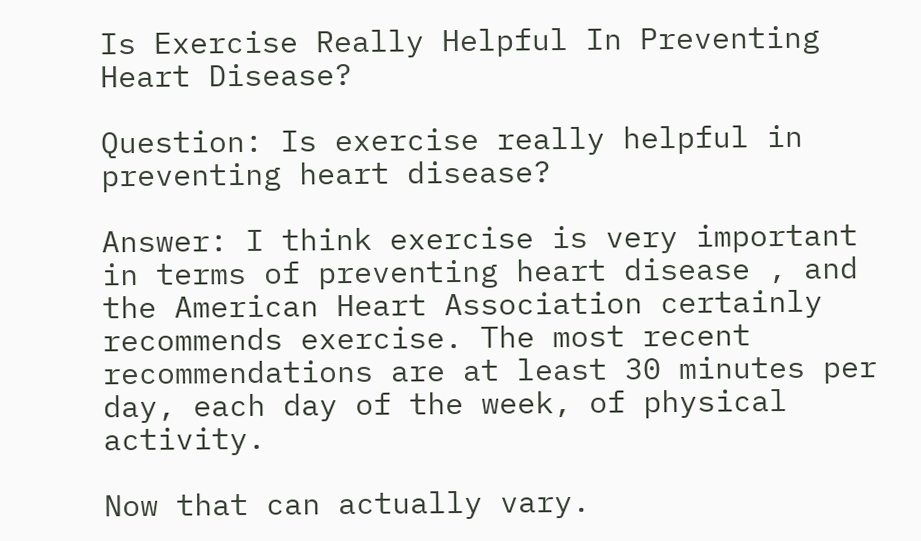Is Exercise Really Helpful In Preventing Heart Disease?

Question: Is exercise really helpful in preventing heart disease?

Answer: I think exercise is very important in terms of preventing heart disease , and the American Heart Association certainly recommends exercise. The most recent recommendations are at least 30 minutes per day, each day of the week, of physical activity.

Now that can actually vary.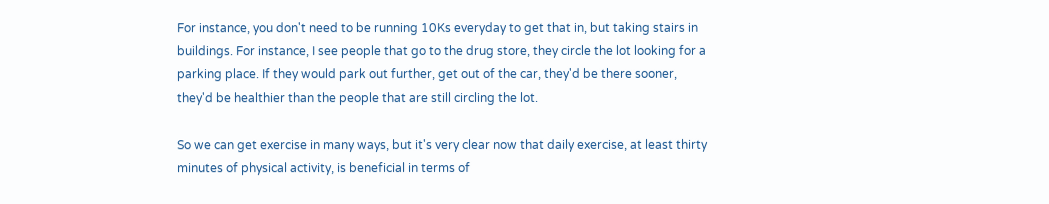For instance, you don't need to be running 10Ks everyday to get that in, but taking stairs in buildings. For instance, I see people that go to the drug store, they circle the lot looking for a parking place. If they would park out further, get out of the car, they'd be there sooner, they'd be healthier than the people that are still circling the lot.

So we can get exercise in many ways, but it's very clear now that daily exercise, at least thirty minutes of physical activity, is beneficial in terms of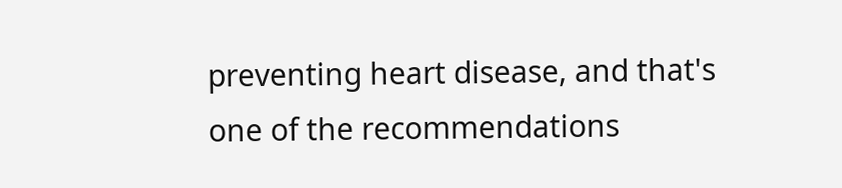preventing heart disease, and that's one of the recommendations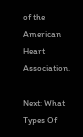of the American Heart Association.

Next: What Types Of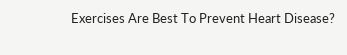Exercises Are Best To Prevent Heart Disease?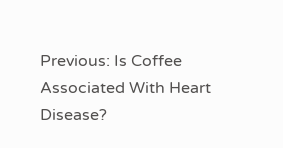Previous: Is Coffee Associated With Heart Disease?